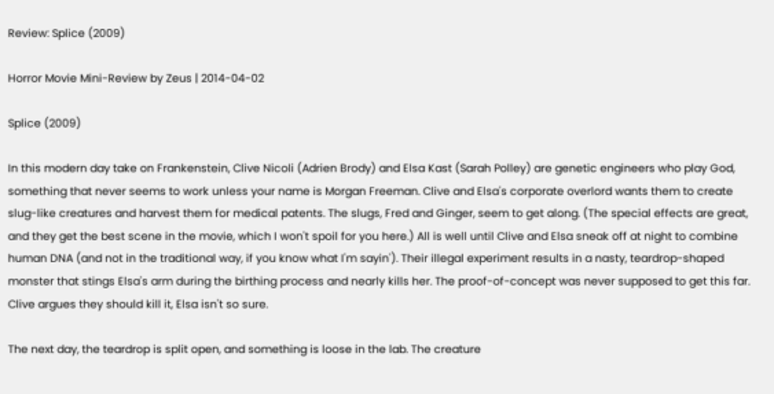Review: Splice (2009)

Horror Movie Mini-Review by Zeus | 2014-04-02

Splice (2009)

In this modern day take on Frankenstein, Clive Nicoli (Adrien Brody) and Elsa Kast (Sarah Polley) are genetic engineers who play God, something that never seems to work unless your name is Morgan Freeman. Clive and Elsa's corporate overlord wants them to create slug-like creatures and harvest them for medical patents. The slugs, Fred and Ginger, seem to get along. (The special effects are great, and they get the best scene in the movie, which I won't spoil for you here.) All is well until Clive and Elsa sneak off at night to combine human DNA (and not in the traditional way, if you know what I'm sayin'). Their illegal experiment results in a nasty, teardrop-shaped monster that stings Elsa's arm during the birthing process and nearly kills her. The proof-of-concept was never supposed to get this far. Clive argues they should kill it, Elsa isn't so sure.

The next day, the teardrop is split open, and something is loose in the lab. The creature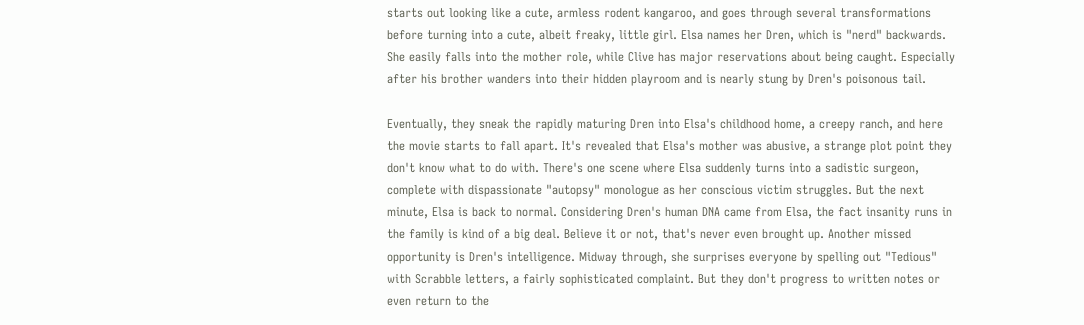starts out looking like a cute, armless rodent kangaroo, and goes through several transformations before turning into a cute, albeit freaky, little girl. Elsa names her Dren, which is "nerd" backwards. She easily falls into the mother role, while Clive has major reservations about being caught. Especially after his brother wanders into their hidden playroom and is nearly stung by Dren's poisonous tail.

Eventually, they sneak the rapidly maturing Dren into Elsa's childhood home, a creepy ranch, and here the movie starts to fall apart. It's revealed that Elsa's mother was abusive, a strange plot point they don't know what to do with. There's one scene where Elsa suddenly turns into a sadistic surgeon, complete with dispassionate "autopsy" monologue as her conscious victim struggles. But the next minute, Elsa is back to normal. Considering Dren's human DNA came from Elsa, the fact insanity runs in the family is kind of a big deal. Believe it or not, that's never even brought up. Another missed opportunity is Dren's intelligence. Midway through, she surprises everyone by spelling out "Tedious" with Scrabble letters, a fairly sophisticated complaint. But they don't progress to written notes or even return to the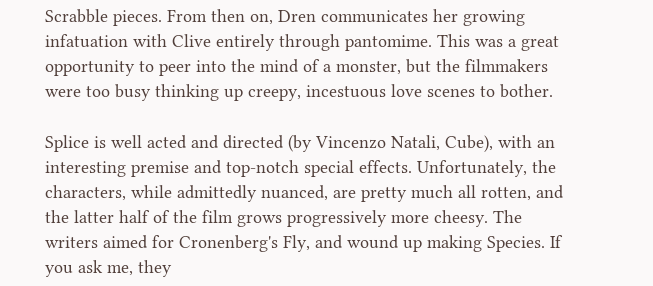Scrabble pieces. From then on, Dren communicates her growing infatuation with Clive entirely through pantomime. This was a great opportunity to peer into the mind of a monster, but the filmmakers were too busy thinking up creepy, incestuous love scenes to bother.

Splice is well acted and directed (by Vincenzo Natali, Cube), with an interesting premise and top-notch special effects. Unfortunately, the characters, while admittedly nuanced, are pretty much all rotten, and the latter half of the film grows progressively more cheesy. The writers aimed for Cronenberg's Fly, and wound up making Species. If you ask me, they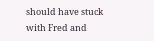should have stuck with Fred and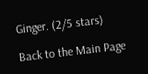Ginger. (2/5 stars)

Back to the Main Page